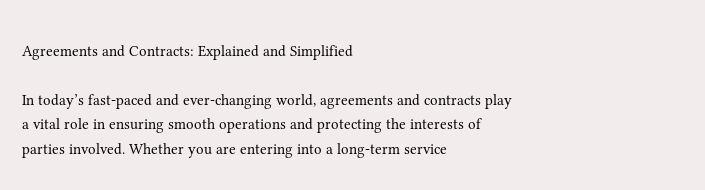Agreements and Contracts: Explained and Simplified

In today’s fast-paced and ever-changing world, agreements and contracts play a vital role in ensuring smooth operations and protecting the interests of parties involved. Whether you are entering into a long-term service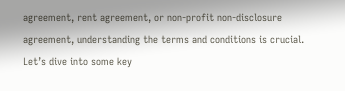agreement, rent agreement, or non-profit non-disclosure agreement, understanding the terms and conditions is crucial. Let’s dive into some key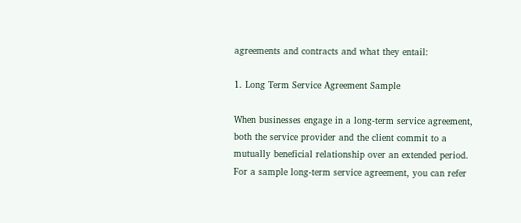agreements and contracts and what they entail:

1. Long Term Service Agreement Sample

When businesses engage in a long-term service agreement, both the service provider and the client commit to a mutually beneficial relationship over an extended period. For a sample long-term service agreement, you can refer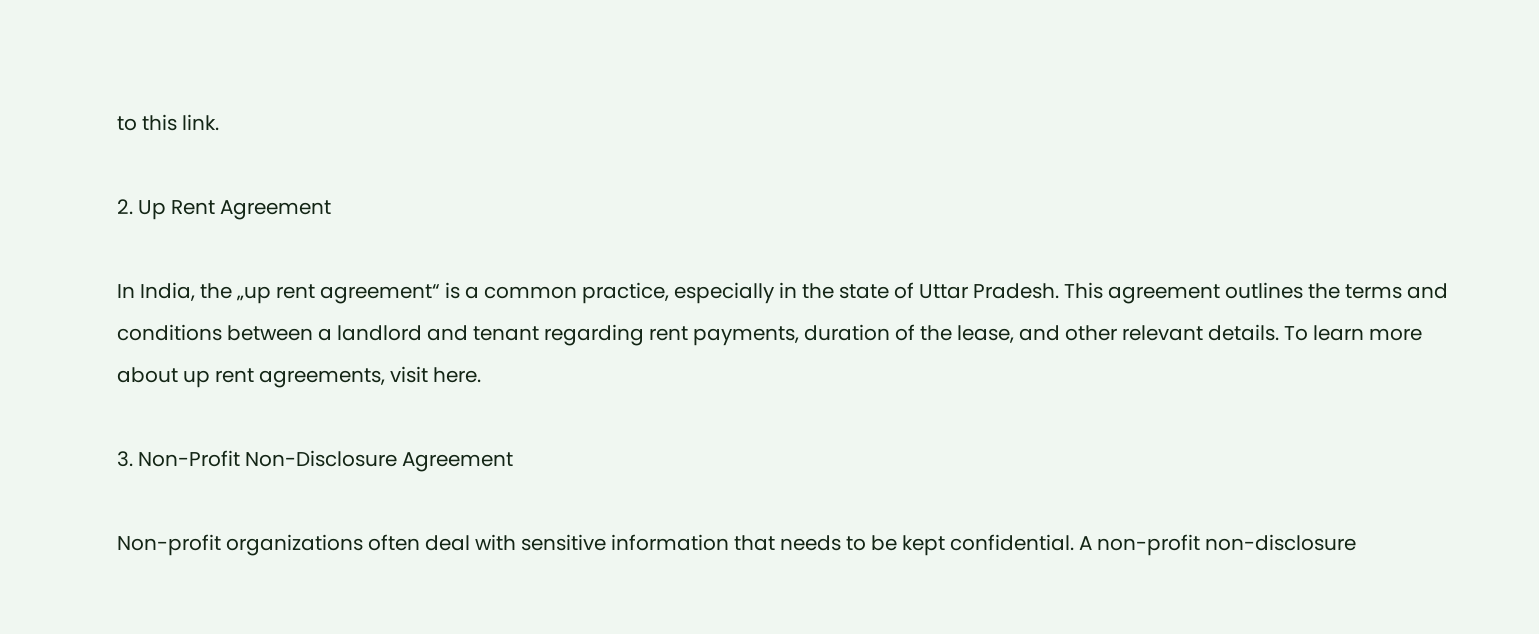to this link.

2. Up Rent Agreement

In India, the „up rent agreement“ is a common practice, especially in the state of Uttar Pradesh. This agreement outlines the terms and conditions between a landlord and tenant regarding rent payments, duration of the lease, and other relevant details. To learn more about up rent agreements, visit here.

3. Non-Profit Non-Disclosure Agreement

Non-profit organizations often deal with sensitive information that needs to be kept confidential. A non-profit non-disclosure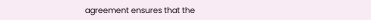agreement ensures that the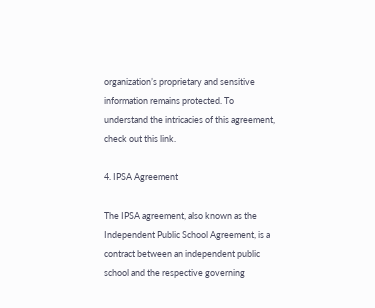organization’s proprietary and sensitive information remains protected. To understand the intricacies of this agreement, check out this link.

4. IPSA Agreement

The IPSA agreement, also known as the Independent Public School Agreement, is a contract between an independent public school and the respective governing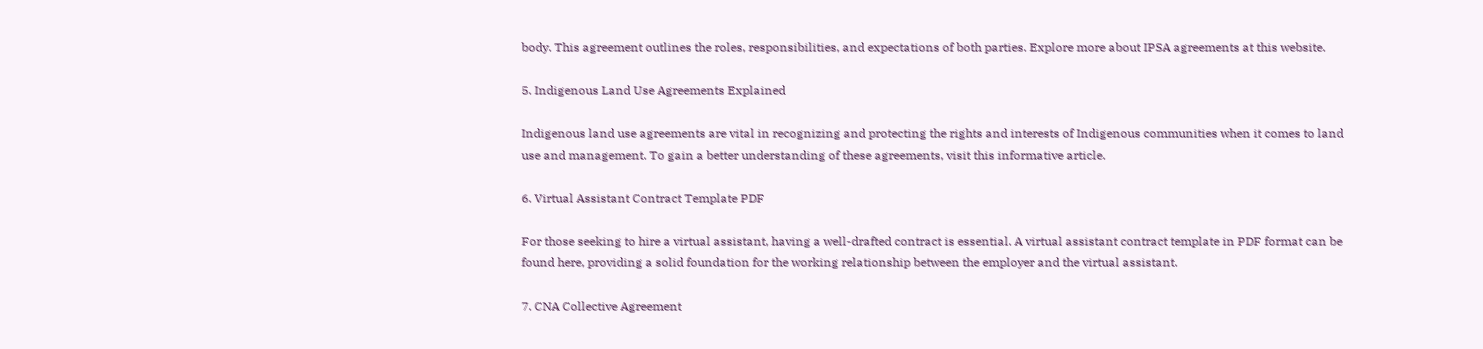body. This agreement outlines the roles, responsibilities, and expectations of both parties. Explore more about IPSA agreements at this website.

5. Indigenous Land Use Agreements Explained

Indigenous land use agreements are vital in recognizing and protecting the rights and interests of Indigenous communities when it comes to land use and management. To gain a better understanding of these agreements, visit this informative article.

6. Virtual Assistant Contract Template PDF

For those seeking to hire a virtual assistant, having a well-drafted contract is essential. A virtual assistant contract template in PDF format can be found here, providing a solid foundation for the working relationship between the employer and the virtual assistant.

7. CNA Collective Agreement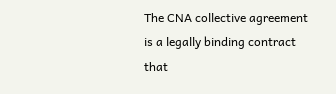The CNA collective agreement is a legally binding contract that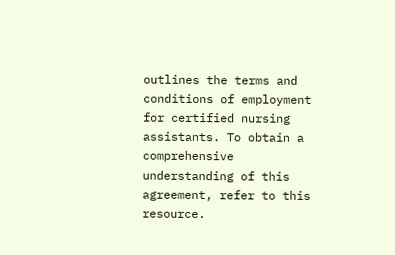outlines the terms and conditions of employment for certified nursing assistants. To obtain a comprehensive understanding of this agreement, refer to this resource.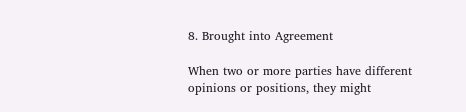8. Brought into Agreement

When two or more parties have different opinions or positions, they might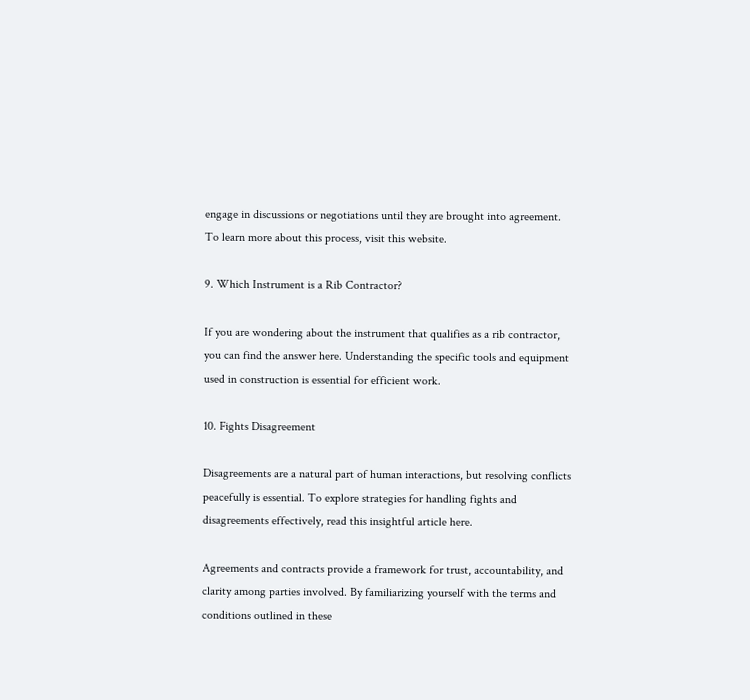engage in discussions or negotiations until they are brought into agreement. To learn more about this process, visit this website.

9. Which Instrument is a Rib Contractor?

If you are wondering about the instrument that qualifies as a rib contractor, you can find the answer here. Understanding the specific tools and equipment used in construction is essential for efficient work.

10. Fights Disagreement

Disagreements are a natural part of human interactions, but resolving conflicts peacefully is essential. To explore strategies for handling fights and disagreements effectively, read this insightful article here.

Agreements and contracts provide a framework for trust, accountability, and clarity among parties involved. By familiarizing yourself with the terms and conditions outlined in these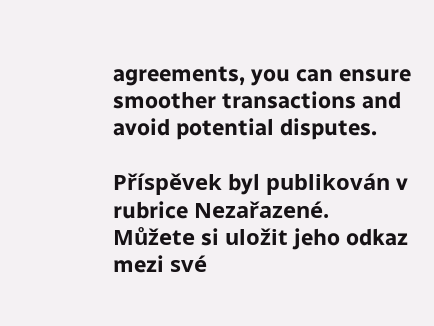agreements, you can ensure smoother transactions and avoid potential disputes.

Příspěvek byl publikován v rubrice Nezařazené. Můžete si uložit jeho odkaz mezi své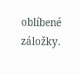oblíbené záložky.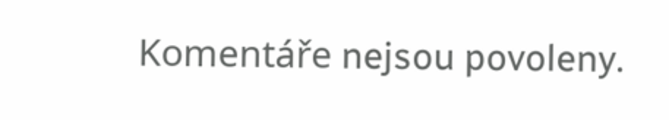Komentáře nejsou povoleny.